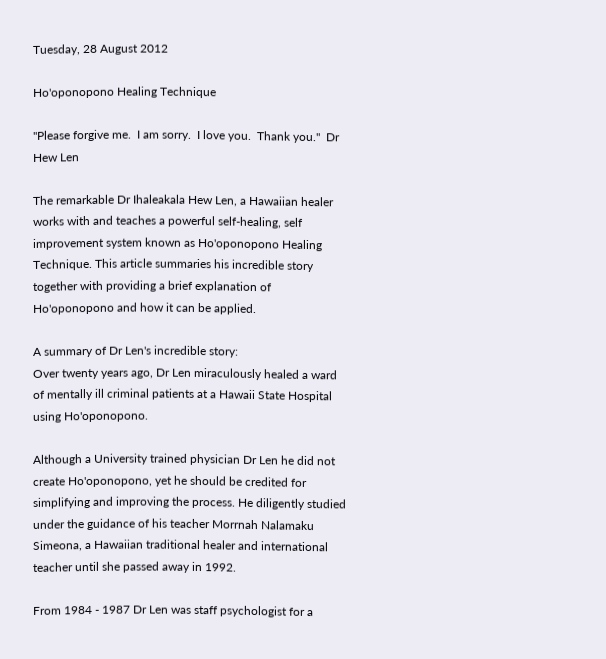Tuesday, 28 August 2012

Ho'oponopono Healing Technique

"Please forgive me.  I am sorry.  I love you.  Thank you."  Dr Hew Len

The remarkable Dr Ihaleakala Hew Len, a Hawaiian healer works with and teaches a powerful self-healing, self improvement system known as Ho'oponopono Healing Technique. This article summaries his incredible story together with providing a brief explanation of Ho'oponopono and how it can be applied.

A summary of Dr Len's incredible story:
Over twenty years ago, Dr Len miraculously healed a ward of mentally ill criminal patients at a Hawaii State Hospital using Ho'oponopono.

Although a University trained physician Dr Len he did not create Ho'oponopono, yet he should be credited for simplifying and improving the process. He diligently studied under the guidance of his teacher Morrnah Nalamaku Simeona, a Hawaiian traditional healer and international teacher until she passed away in 1992.

From 1984 - 1987 Dr Len was staff psychologist for a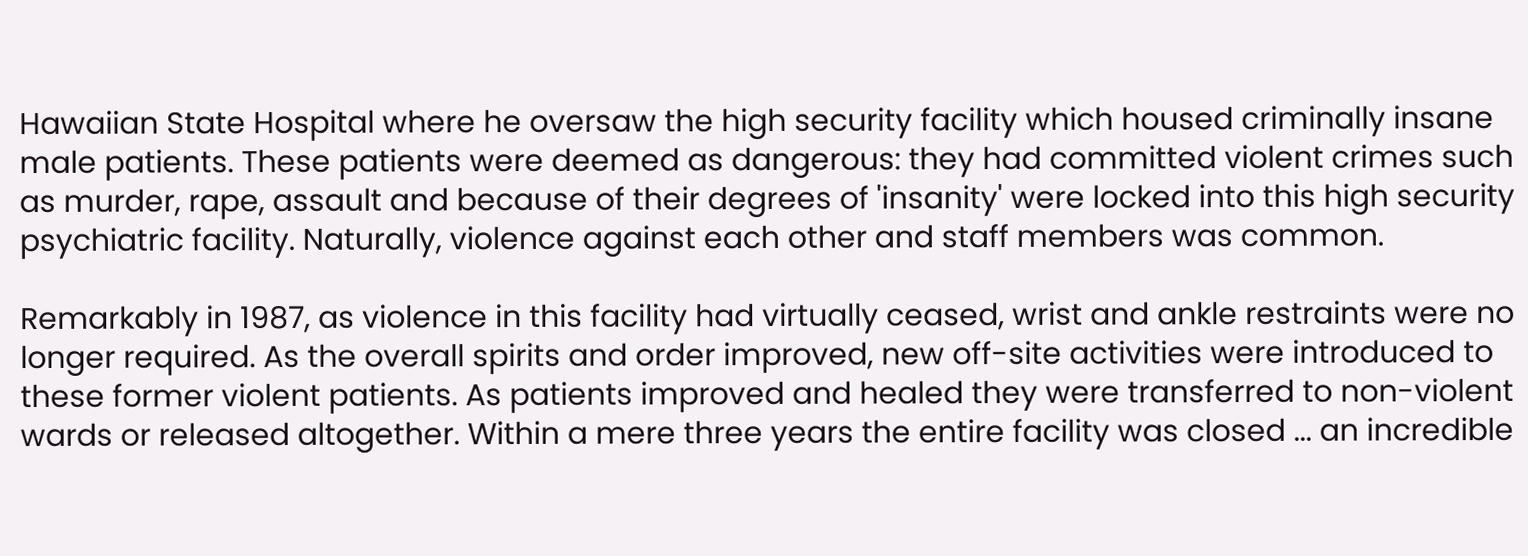Hawaiian State Hospital where he oversaw the high security facility which housed criminally insane male patients. These patients were deemed as dangerous: they had committed violent crimes such as murder, rape, assault and because of their degrees of 'insanity' were locked into this high security psychiatric facility. Naturally, violence against each other and staff members was common.

Remarkably in 1987, as violence in this facility had virtually ceased, wrist and ankle restraints were no longer required. As the overall spirits and order improved, new off-site activities were introduced to these former violent patients. As patients improved and healed they were transferred to non-violent wards or released altogether. Within a mere three years the entire facility was closed ... an incredible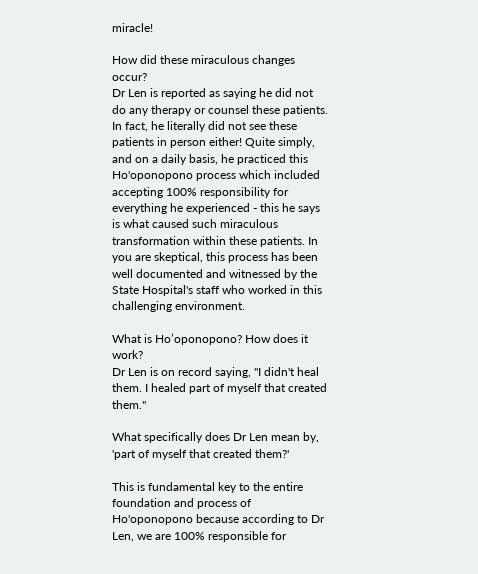miracle!

How did these miraculous changes occur?
Dr Len is reported as saying he did not do any therapy or counsel these patients. In fact, he literally did not see these patients in person either! Quite simply, and on a daily basis, he practiced this Ho'oponopono process which included accepting 100% responsibility for everything he experienced - this he says is what caused such miraculous transformation within these patients. In you are skeptical, this process has been well documented and witnessed by the State Hospital's staff who worked in this challenging environment.

What is Ho’oponopono? How does it work?
Dr Len is on record saying, "I didn't heal them. I healed part of myself that created them."

What specifically does Dr Len mean by, 'part of myself that created them?'

This is fundamental key to the entire foundation and process of Ho'oponopono because according to Dr Len, we are 100% responsible for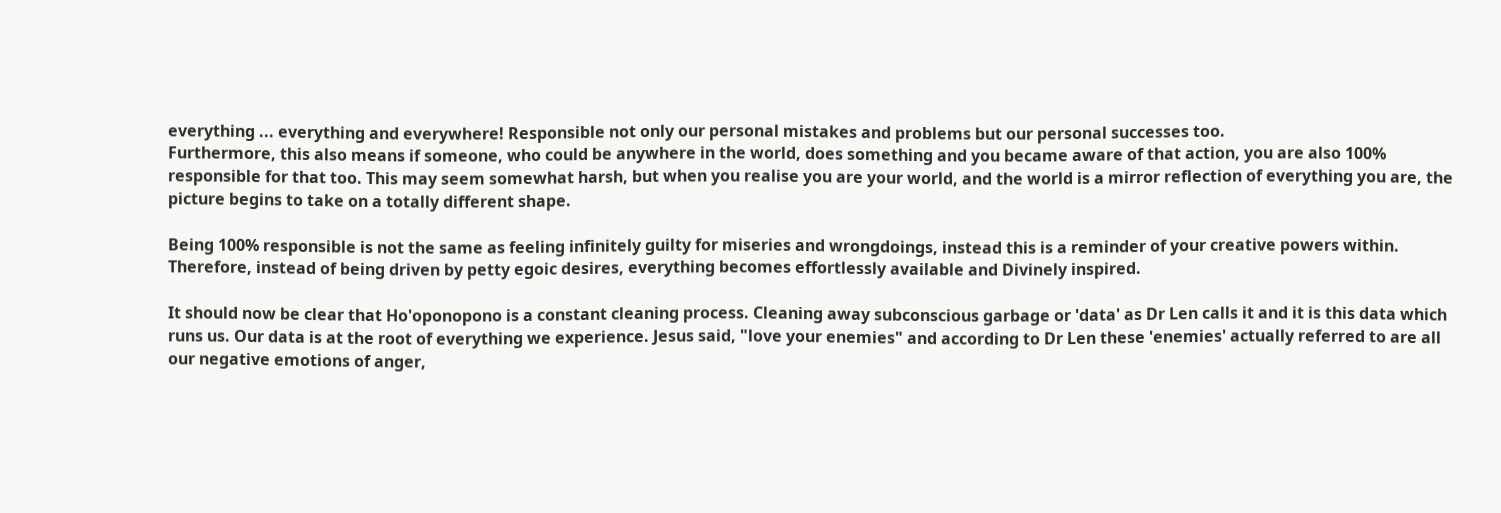everything ... everything and everywhere! Responsible not only our personal mistakes and problems but our personal successes too.
Furthermore, this also means if someone, who could be anywhere in the world, does something and you became aware of that action, you are also 100% responsible for that too. This may seem somewhat harsh, but when you realise you are your world, and the world is a mirror reflection of everything you are, the picture begins to take on a totally different shape.

Being 100% responsible is not the same as feeling infinitely guilty for miseries and wrongdoings, instead this is a reminder of your creative powers within. Therefore, instead of being driven by petty egoic desires, everything becomes effortlessly available and Divinely inspired.

It should now be clear that Ho'oponopono is a constant cleaning process. Cleaning away subconscious garbage or 'data' as Dr Len calls it and it is this data which runs us. Our data is at the root of everything we experience. Jesus said, "love your enemies" and according to Dr Len these 'enemies' actually referred to are all our negative emotions of anger,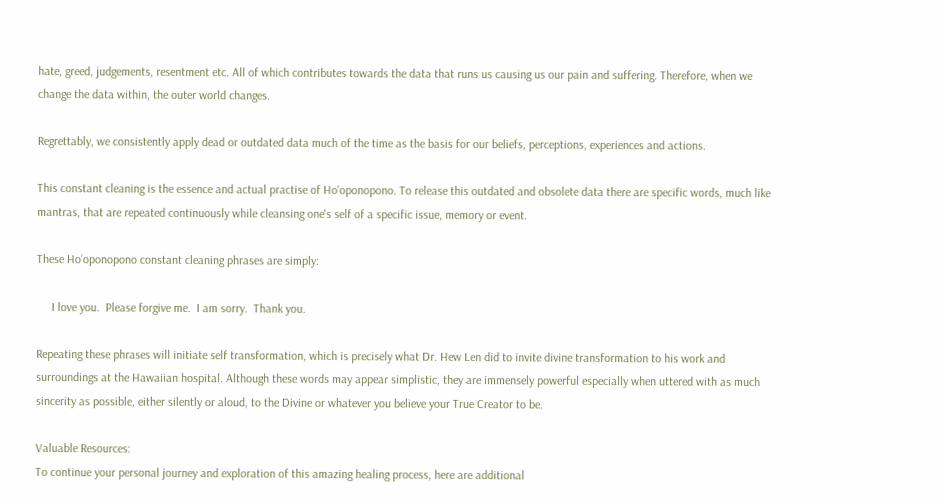hate, greed, judgements, resentment etc. All of which contributes towards the data that runs us causing us our pain and suffering. Therefore, when we change the data within, the outer world changes.

Regrettably, we consistently apply dead or outdated data much of the time as the basis for our beliefs, perceptions, experiences and actions.

This constant cleaning is the essence and actual practise of Ho'oponopono. To release this outdated and obsolete data there are specific words, much like mantras, that are repeated continuously while cleansing one's self of a specific issue, memory or event.

These Ho’oponopono constant cleaning phrases are simply:

     I love you.  Please forgive me.  I am sorry.  Thank you.

Repeating these phrases will initiate self transformation, which is precisely what Dr. Hew Len did to invite divine transformation to his work and surroundings at the Hawaiian hospital. Although these words may appear simplistic, they are immensely powerful especially when uttered with as much sincerity as possible, either silently or aloud, to the Divine or whatever you believe your True Creator to be.

Valuable Resources:
To continue your personal journey and exploration of this amazing healing process, here are additional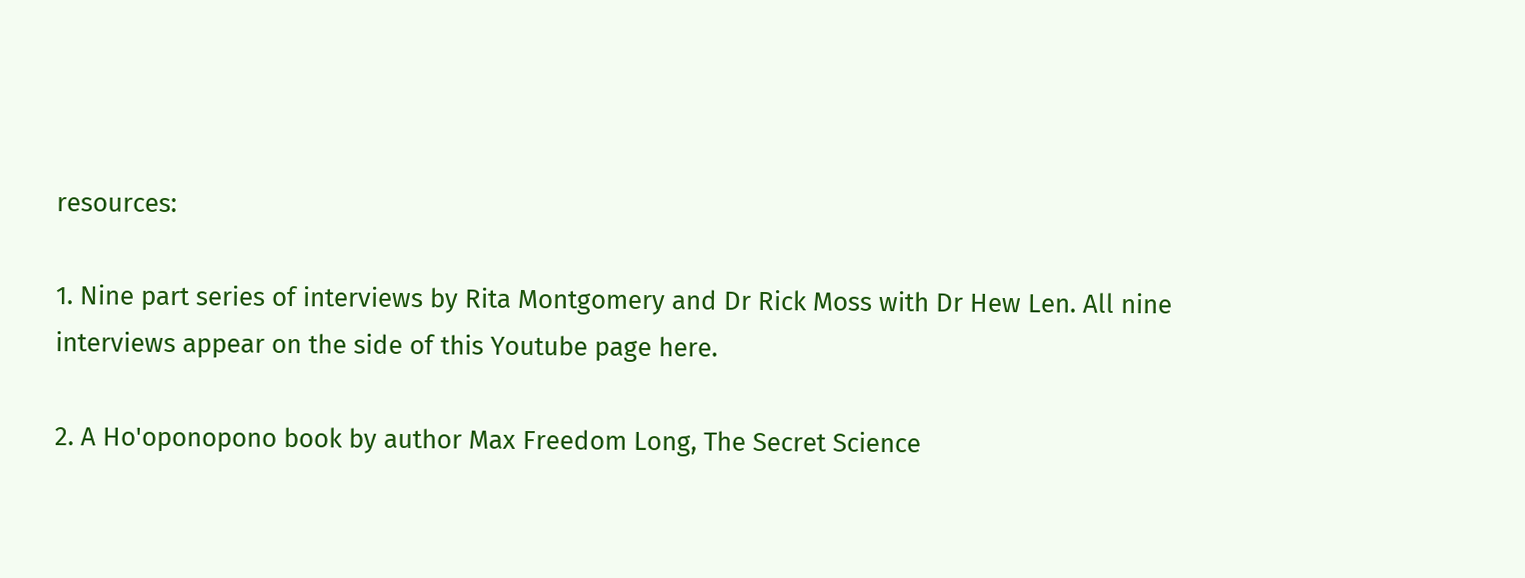resources:

1. Nine part series of interviews by Rita Montgomery and Dr Rick Moss with Dr Hew Len. All nine interviews appear on the side of this Youtube page here.

2. A Ho'oponopono book by author Max Freedom Long, The Secret Science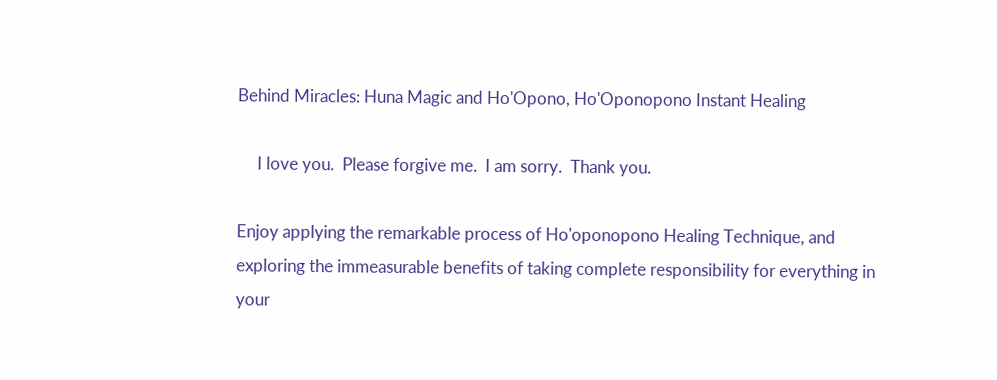Behind Miracles: Huna Magic and Ho'Opono, Ho'Oponopono Instant Healing

     I love you.  Please forgive me.  I am sorry.  Thank you.

Enjoy applying the remarkable process of Ho'oponopono Healing Technique, and exploring the immeasurable benefits of taking complete responsibility for everything in your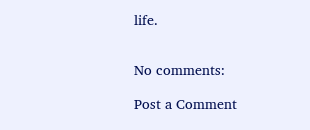life.


No comments:

Post a Comment